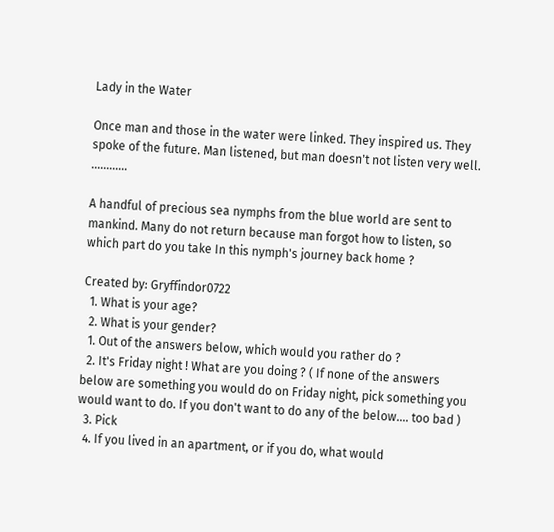Lady in the Water

Once man and those in the water were linked. They inspired us. They spoke of the future. Man listened, but man doesn't not listen very well. ............

A handful of precious sea nymphs from the blue world are sent to mankind. Many do not return because man forgot how to listen, so which part do you take In this nymph's journey back home ?

Created by: Gryffindor0722
  1. What is your age?
  2. What is your gender?
  1. Out of the answers below, which would you rather do ?
  2. It's Friday night ! What are you doing ? ( If none of the answers below are something you would do on Friday night, pick something you would want to do. If you don't want to do any of the below.... too bad )
  3. Pick
  4. If you lived in an apartment, or if you do, what would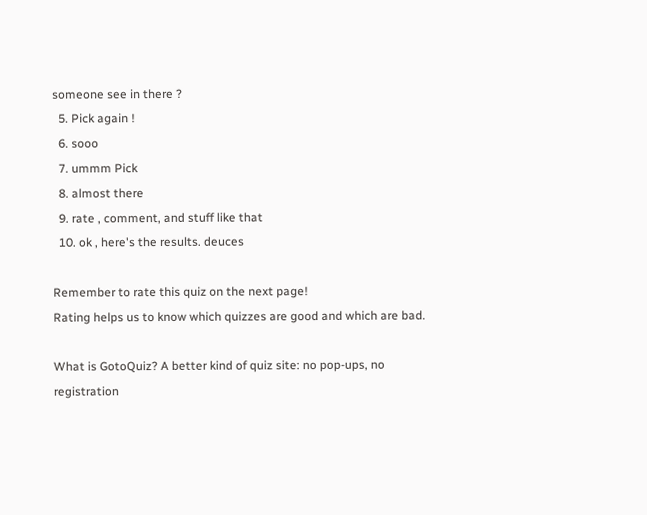someone see in there ?
  5. Pick again !
  6. sooo
  7. ummm Pick
  8. almost there
  9. rate , comment, and stuff like that
  10. ok , here's the results. deuces

Remember to rate this quiz on the next page!
Rating helps us to know which quizzes are good and which are bad.

What is GotoQuiz? A better kind of quiz site: no pop-ups, no registration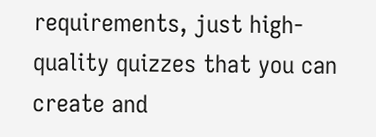requirements, just high-quality quizzes that you can create and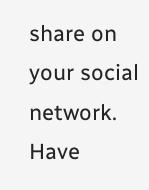share on your social network. Have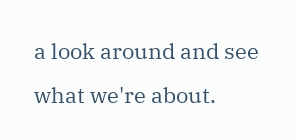a look around and see what we're about.